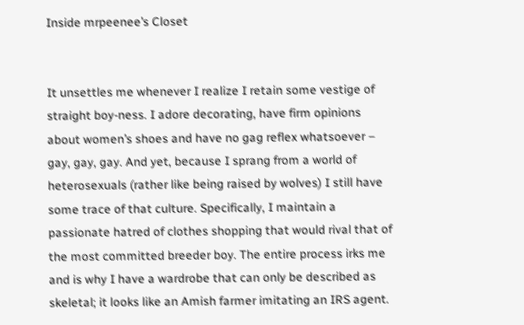Inside mrpeenee’s Closet


It unsettles me whenever I realize I retain some vestige of straight boy-ness. I adore decorating, have firm opinions about women’s shoes and have no gag reflex whatsoever – gay, gay, gay. And yet, because I sprang from a world of heterosexuals (rather like being raised by wolves) I still have some trace of that culture. Specifically, I maintain a passionate hatred of clothes shopping that would rival that of the most committed breeder boy. The entire process irks me and is why I have a wardrobe that can only be described as skeletal; it looks like an Amish farmer imitating an IRS agent.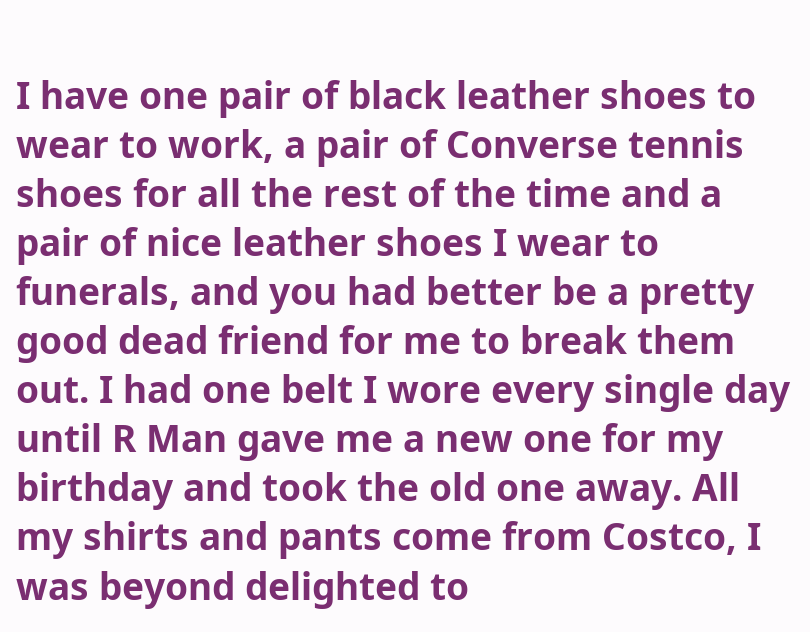I have one pair of black leather shoes to wear to work, a pair of Converse tennis shoes for all the rest of the time and a pair of nice leather shoes I wear to funerals, and you had better be a pretty good dead friend for me to break them out. I had one belt I wore every single day until R Man gave me a new one for my birthday and took the old one away. All my shirts and pants come from Costco, I was beyond delighted to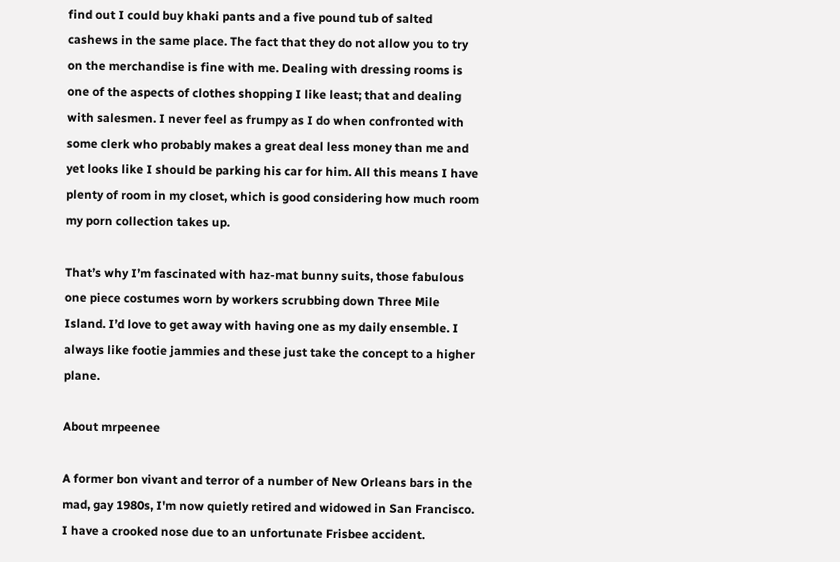find out I could buy khaki pants and a five pound tub of salted cashews in the same place. The fact that they do not allow you to try on the merchandise is fine with me. Dealing with dressing rooms is one of the aspects of clothes shopping I like least; that and dealing with salesmen. I never feel as frumpy as I do when confronted with some clerk who probably makes a great deal less money than me and yet looks like I should be parking his car for him. All this means I have plenty of room in my closet, which is good considering how much room my porn collection takes up.

That’s why I’m fascinated with haz-mat bunny suits, those fabulous one piece costumes worn by workers scrubbing down Three Mile Island. I’d love to get away with having one as my daily ensemble. I always like footie jammies and these just take the concept to a higher plane.

About mrpeenee

A former bon vivant and terror of a number of New Orleans bars in the mad, gay 1980s, I'm now quietly retired and widowed in San Francisco. I have a crooked nose due to an unfortunate Frisbee accident.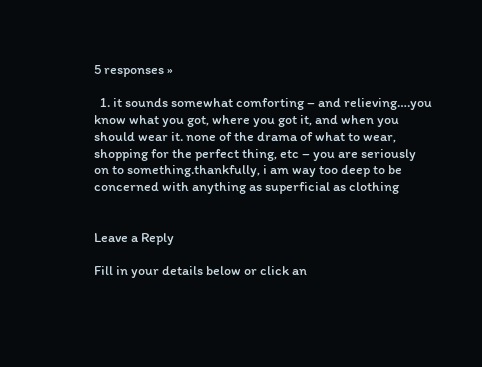5 responses »

  1. it sounds somewhat comforting – and relieving….you know what you got, where you got it, and when you should wear it. none of the drama of what to wear, shopping for the perfect thing, etc – you are seriously on to something.thankfully, i am way too deep to be concerned with anything as superficial as clothing


Leave a Reply

Fill in your details below or click an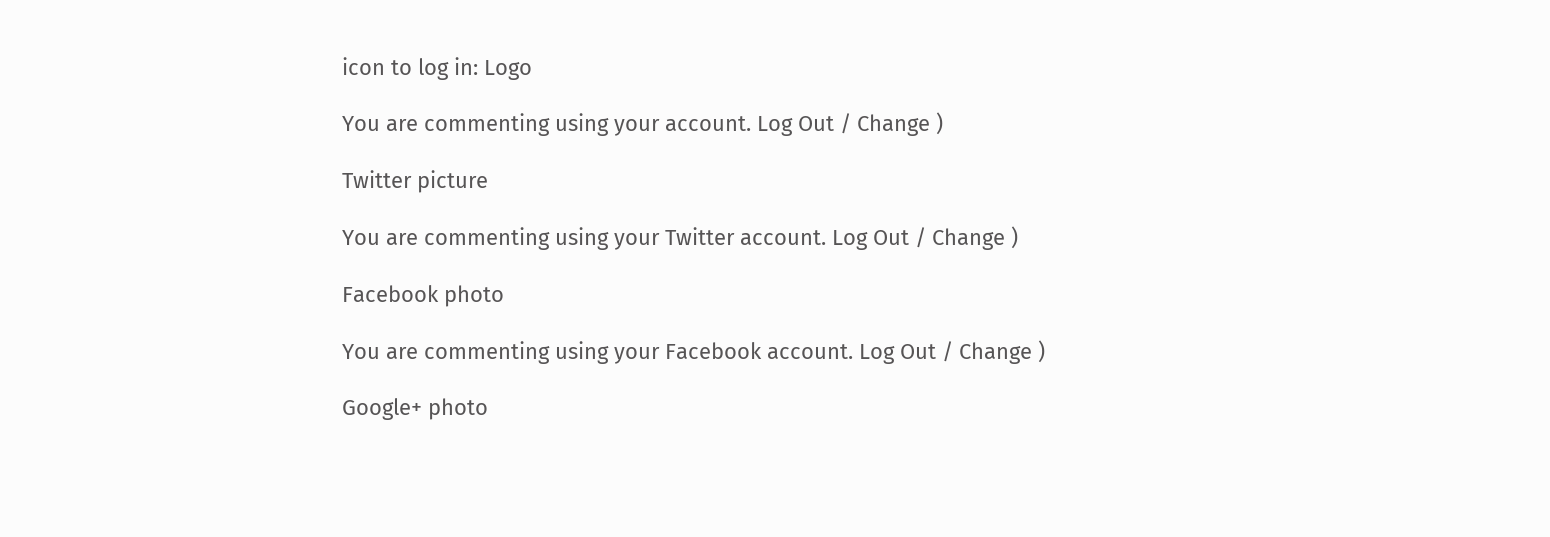icon to log in: Logo

You are commenting using your account. Log Out / Change )

Twitter picture

You are commenting using your Twitter account. Log Out / Change )

Facebook photo

You are commenting using your Facebook account. Log Out / Change )

Google+ photo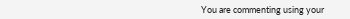You are commenting using your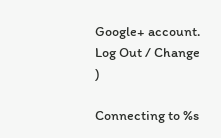Google+ account. Log Out / Change )

Connecting to %s